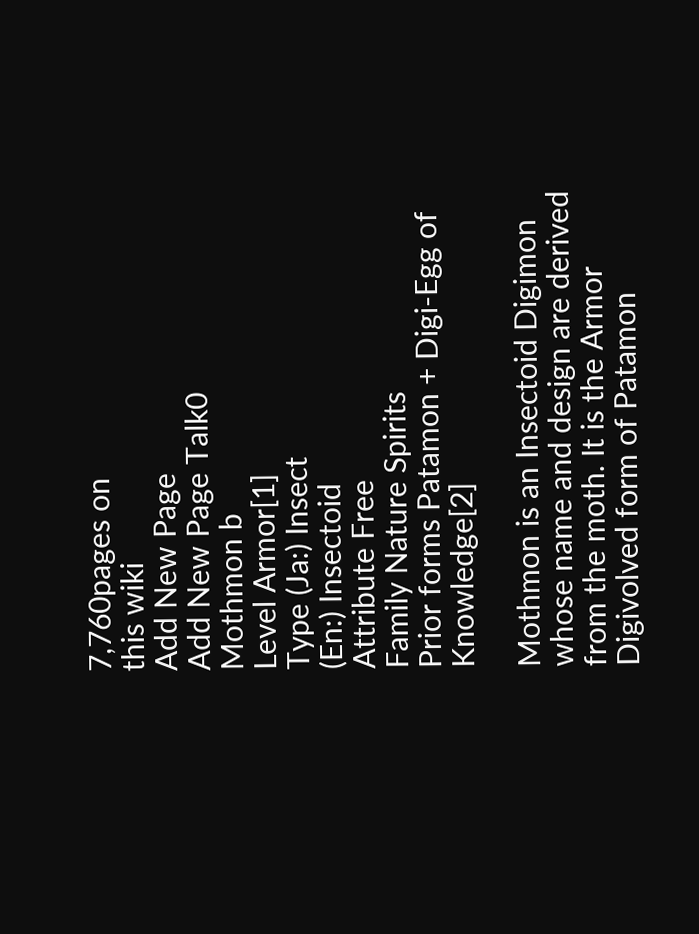7,760pages on
this wiki
Add New Page
Add New Page Talk0
Mothmon b
Level Armor[1]
Type (Ja:) Insect
(En:) Insectoid
Attribute Free
Family Nature Spirits
Prior forms Patamon + Digi-Egg of Knowledge[2]

Mothmon is an Insectoid Digimon whose name and design are derived from the moth. It is the Armor Digivolved form of Patamon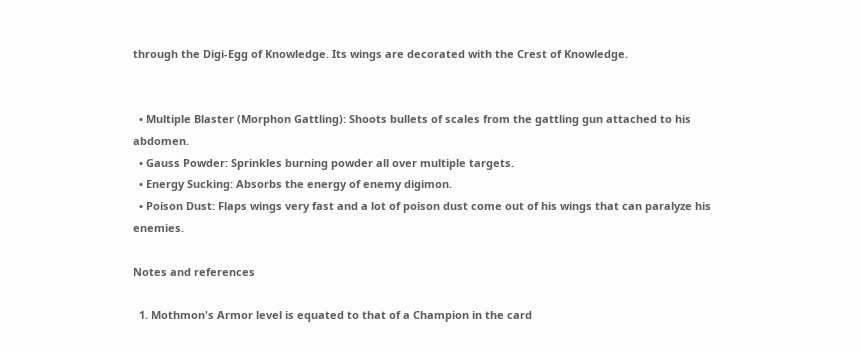through the Digi-Egg of Knowledge. Its wings are decorated with the Crest of Knowledge.


  • Multiple Blaster (Morphon Gattling): Shoots bullets of scales from the gattling gun attached to his abdomen.
  • Gauss Powder: Sprinkles burning powder all over multiple targets.
  • Energy Sucking: Absorbs the energy of enemy digimon.
  • Poison Dust: Flaps wings very fast and a lot of poison dust come out of his wings that can paralyze his enemies.

Notes and references

  1. Mothmon's Armor level is equated to that of a Champion in the card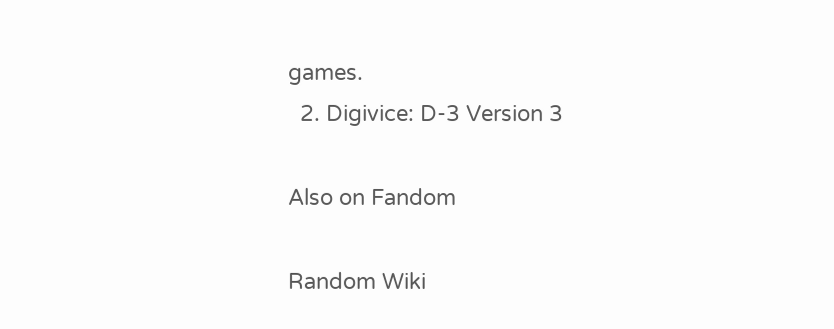games.
  2. Digivice: D-3 Version 3

Also on Fandom

Random Wiki